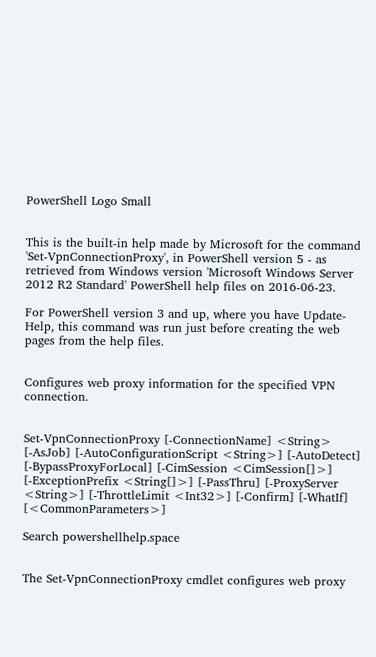PowerShell Logo Small


This is the built-in help made by Microsoft for the command 'Set-VpnConnectionProxy', in PowerShell version 5 - as retrieved from Windows version 'Microsoft Windows Server 2012 R2 Standard' PowerShell help files on 2016-06-23.

For PowerShell version 3 and up, where you have Update-Help, this command was run just before creating the web pages from the help files.


Configures web proxy information for the specified VPN connection.


Set-VpnConnectionProxy [-ConnectionName] <String> [-AsJob] [-AutoConfigurationScript <String>] [-AutoDetect] [-BypassProxyForLocal] [-CimSession <CimSession[]>]
[-ExceptionPrefix <String[]>] [-PassThru] [-ProxyServer <String>] [-ThrottleLimit <Int32>] [-Confirm] [-WhatIf] [<CommonParameters>]

Search powershellhelp.space


The Set-VpnConnectionProxy cmdlet configures web proxy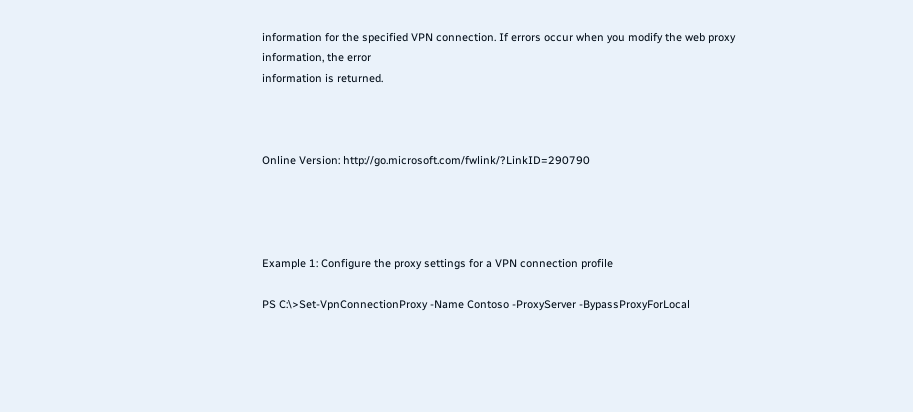information for the specified VPN connection. If errors occur when you modify the web proxy information, the error
information is returned.



Online Version: http://go.microsoft.com/fwlink/?LinkID=290790




Example 1: Configure the proxy settings for a VPN connection profile

PS C:\>Set-VpnConnectionProxy -Name Contoso -ProxyServer -BypassProxyForLocal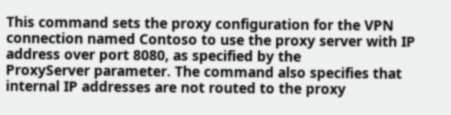This command sets the proxy configuration for the VPN connection named Contoso to use the proxy server with IP address over port 8080, as specified by the
ProxyServer parameter. The command also specifies that internal IP addresses are not routed to the proxy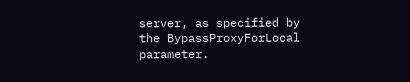server, as specified by the BypassProxyForLocal parameter.